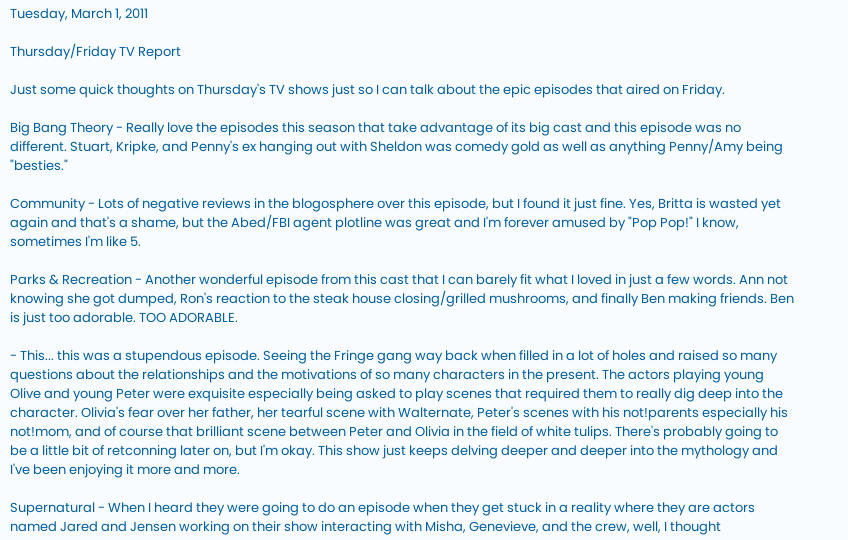Tuesday, March 1, 2011

Thursday/Friday TV Report

Just some quick thoughts on Thursday's TV shows just so I can talk about the epic episodes that aired on Friday.

Big Bang Theory - Really love the episodes this season that take advantage of its big cast and this episode was no different. Stuart, Kripke, and Penny's ex hanging out with Sheldon was comedy gold as well as anything Penny/Amy being "besties."

Community - Lots of negative reviews in the blogosphere over this episode, but I found it just fine. Yes, Britta is wasted yet again and that's a shame, but the Abed/FBI agent plotline was great and I'm forever amused by "Pop Pop!" I know, sometimes I'm like 5.

Parks & Recreation - Another wonderful episode from this cast that I can barely fit what I loved in just a few words. Ann not knowing she got dumped, Ron's reaction to the steak house closing/grilled mushrooms, and finally Ben making friends. Ben is just too adorable. TOO ADORABLE.

- This... this was a stupendous episode. Seeing the Fringe gang way back when filled in a lot of holes and raised so many questions about the relationships and the motivations of so many characters in the present. The actors playing young Olive and young Peter were exquisite especially being asked to play scenes that required them to really dig deep into the character. Olivia's fear over her father, her tearful scene with Walternate, Peter's scenes with his not!parents especially his not!mom, and of course that brilliant scene between Peter and Olivia in the field of white tulips. There's probably going to be a little bit of retconning later on, but I'm okay. This show just keeps delving deeper and deeper into the mythology and I've been enjoying it more and more.

Supernatural - When I heard they were going to do an episode when they get stuck in a reality where they are actors named Jared and Jensen working on their show interacting with Misha, Genevieve, and the crew, well, I thought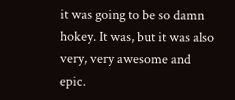it was going to be so damn hokey. It was, but it was also very, very awesome and epic.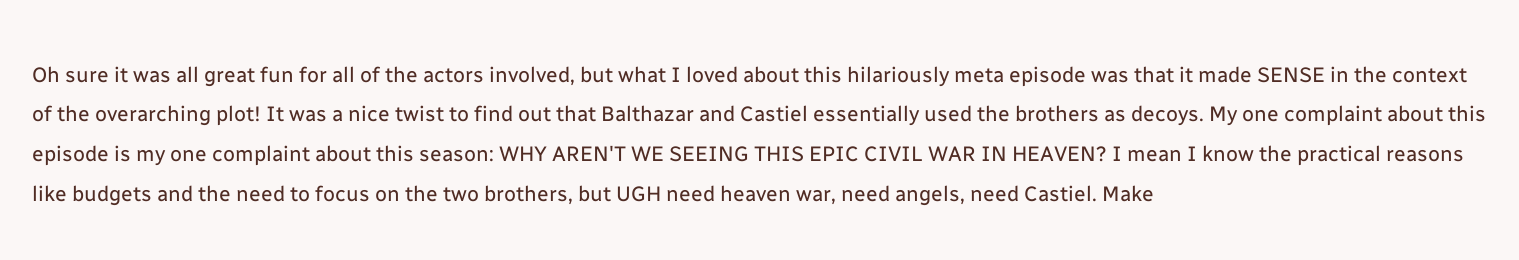Oh sure it was all great fun for all of the actors involved, but what I loved about this hilariously meta episode was that it made SENSE in the context of the overarching plot! It was a nice twist to find out that Balthazar and Castiel essentially used the brothers as decoys. My one complaint about this episode is my one complaint about this season: WHY AREN'T WE SEEING THIS EPIC CIVIL WAR IN HEAVEN? I mean I know the practical reasons like budgets and the need to focus on the two brothers, but UGH need heaven war, need angels, need Castiel. Make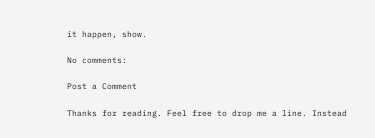it happen, show.

No comments:

Post a Comment

Thanks for reading. Feel free to drop me a line. Instead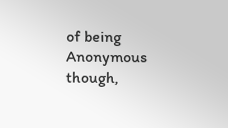of being Anonymous though,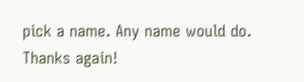pick a name. Any name would do. Thanks again!